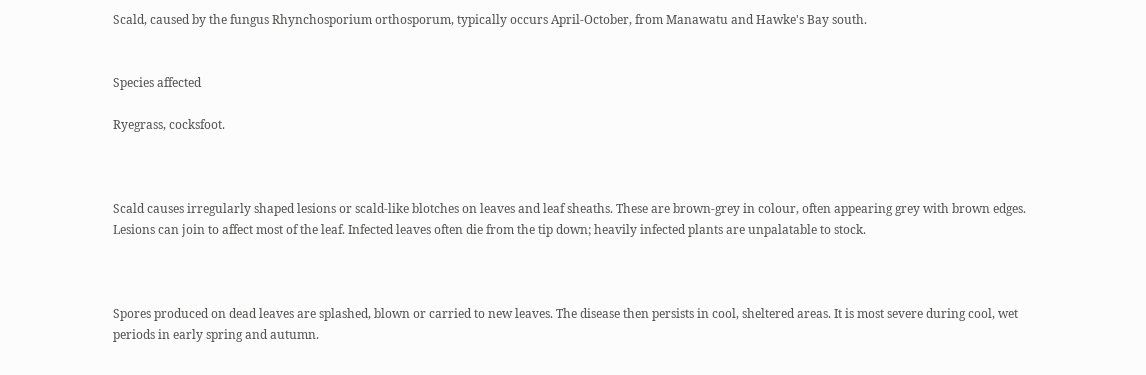Scald, caused by the fungus Rhynchosporium orthosporum, typically occurs April-October, from Manawatu and Hawke's Bay south.


Species affected

Ryegrass, cocksfoot.



Scald causes irregularly shaped lesions or scald-like blotches on leaves and leaf sheaths. These are brown-grey in colour, often appearing grey with brown edges. Lesions can join to affect most of the leaf. Infected leaves often die from the tip down; heavily infected plants are unpalatable to stock.



Spores produced on dead leaves are splashed, blown or carried to new leaves. The disease then persists in cool, sheltered areas. It is most severe during cool, wet periods in early spring and autumn.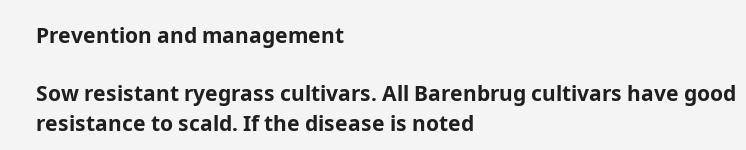Prevention and management

Sow resistant ryegrass cultivars. All Barenbrug cultivars have good resistance to scald. If the disease is noted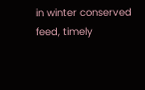in winter conserved feed, timely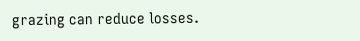grazing can reduce losses.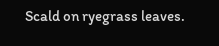Scald on ryegrass leaves.